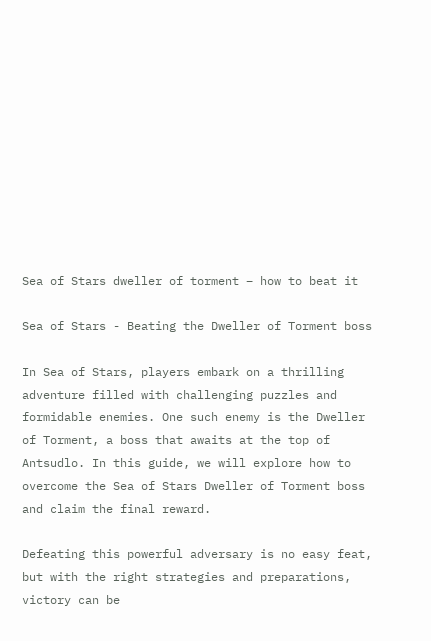Sea of Stars dweller of torment – how to beat it

Sea of Stars - Beating the Dweller of Torment boss

In Sea of Stars, players embark on a thrilling adventure filled with challenging puzzles and formidable enemies. One such enemy is the Dweller of Torment, a boss that awaits at the top of Antsudlo. In this guide, we will explore how to overcome the Sea of Stars Dweller of Torment boss and claim the final reward.

Defeating this powerful adversary is no easy feat, but with the right strategies and preparations, victory can be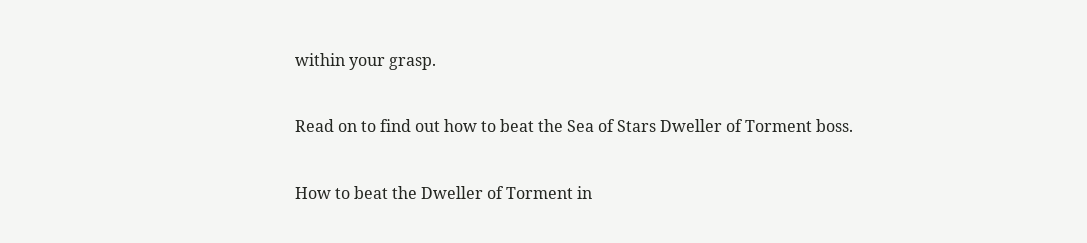within your grasp.

Read on to find out how to beat the Sea of Stars Dweller of Torment boss.

How to beat the Dweller of Torment in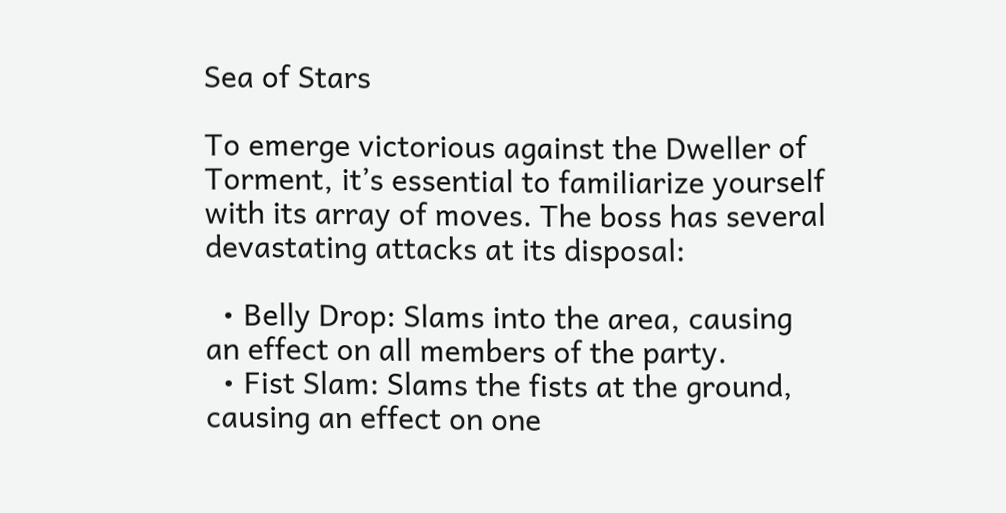Sea of Stars

To emerge victorious against the Dweller of Torment, it’s essential to familiarize yourself with its array of moves. The boss has several devastating attacks at its disposal:

  • Belly Drop: Slams into the area, causing an effect on all members of the party.
  • Fist Slam: Slams the fists at the ground, causing an effect on one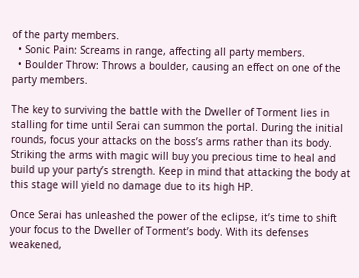of the party members.
  • Sonic Pain: Screams in range, affecting all party members.
  • Boulder Throw: Throws a boulder, causing an effect on one of the party members.

The key to surviving the battle with the Dweller of Torment lies in stalling for time until Serai can summon the portal. During the initial rounds, focus your attacks on the boss’s arms rather than its body. Striking the arms with magic will buy you precious time to heal and build up your party’s strength. Keep in mind that attacking the body at this stage will yield no damage due to its high HP.

Once Serai has unleashed the power of the eclipse, it’s time to shift your focus to the Dweller of Torment’s body. With its defenses weakened,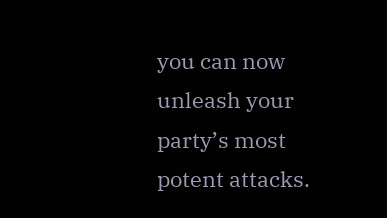you can now unleash your party’s most potent attacks.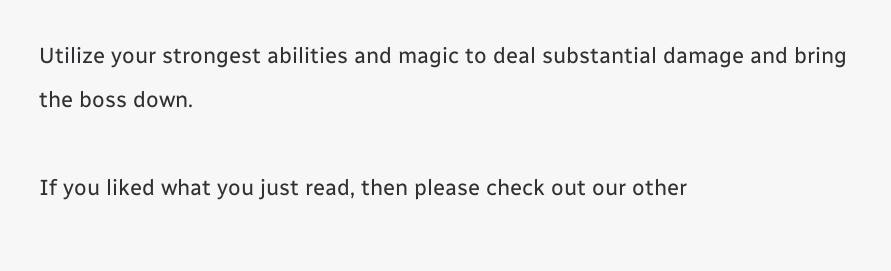Utilize your strongest abilities and magic to deal substantial damage and bring the boss down.

If you liked what you just read, then please check out our other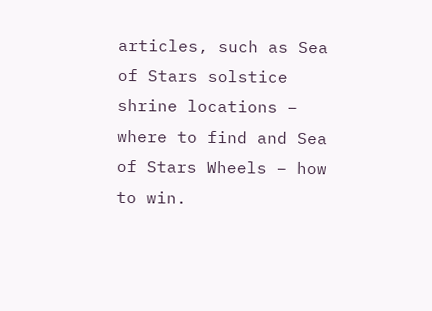articles, such as Sea of Stars solstice shrine locations – where to find and Sea of Stars Wheels – how to win.